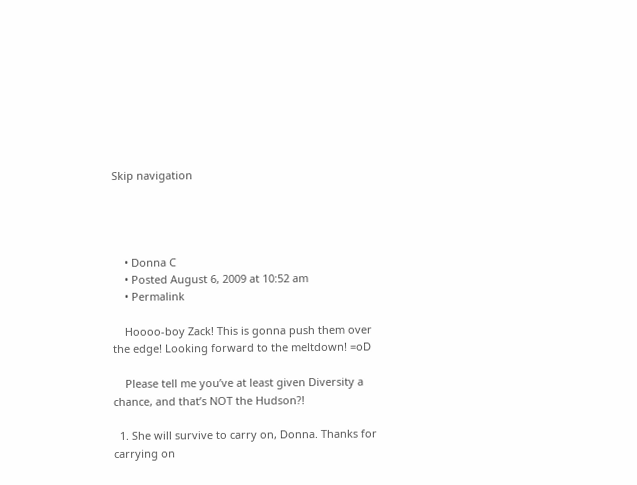Skip navigation




    • Donna C
    • Posted August 6, 2009 at 10:52 am
    • Permalink

    Hoooo-boy Zack! This is gonna push them over the edge! Looking forward to the meltdown! =oD

    Please tell me you’ve at least given Diversity a chance, and that’s NOT the Hudson?!

  1. She will survive to carry on, Donna. Thanks for carrying on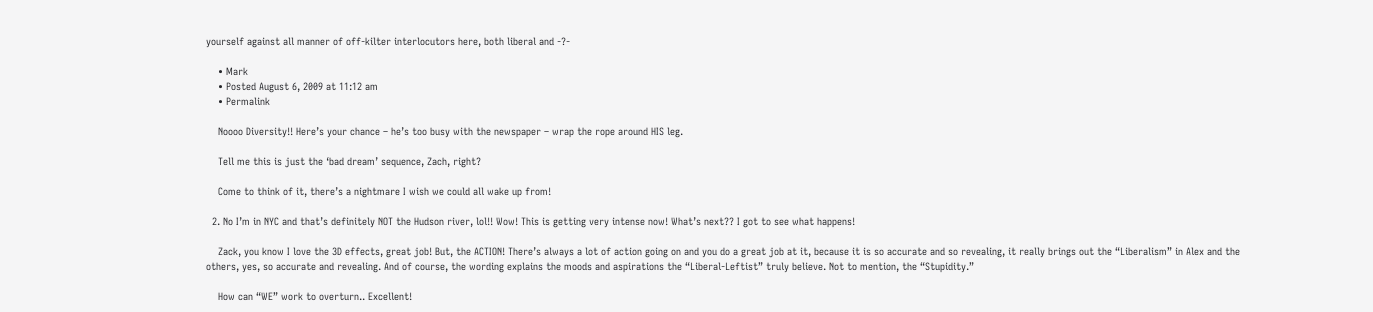yourself against all manner of off-kilter interlocutors here, both liberal and -?-

    • Mark
    • Posted August 6, 2009 at 11:12 am
    • Permalink

    Noooo Diversity!! Here’s your chance – he’s too busy with the newspaper – wrap the rope around HIS leg.

    Tell me this is just the ‘bad dream’ sequence, Zach, right?

    Come to think of it, there’s a nightmare I wish we could all wake up from!

  2. No I’m in NYC and that’s definitely NOT the Hudson river, lol!! Wow! This is getting very intense now! What’s next?? I got to see what happens!

    Zack, you know I love the 3D effects, great job! But, the ACTION! There’s always a lot of action going on and you do a great job at it, because it is so accurate and so revealing, it really brings out the “Liberalism” in Alex and the others, yes, so accurate and revealing. And of course, the wording explains the moods and aspirations the “Liberal-Leftist” truly believe. Not to mention, the “Stupidity.”

    How can “WE” work to overturn.. Excellent!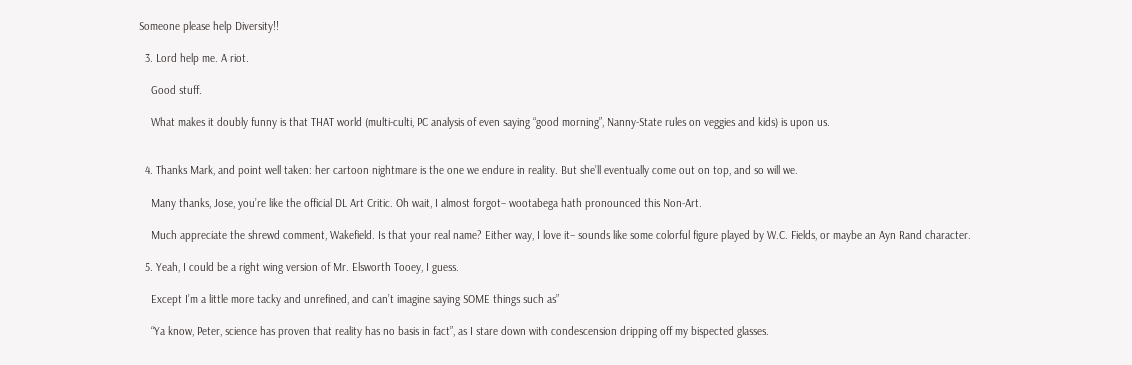Someone please help Diversity!!

  3. Lord help me. A riot.

    Good stuff.

    What makes it doubly funny is that THAT world (multi-culti, PC analysis of even saying “good morning”, Nanny-State rules on veggies and kids) is upon us.


  4. Thanks Mark, and point well taken: her cartoon nightmare is the one we endure in reality. But she’ll eventually come out on top, and so will we.

    Many thanks, Jose, you’re like the official DL Art Critic. Oh wait, I almost forgot– wootabega hath pronounced this Non-Art.

    Much appreciate the shrewd comment, Wakefield. Is that your real name? Either way, I love it– sounds like some colorful figure played by W.C. Fields, or maybe an Ayn Rand character.

  5. Yeah, I could be a right wing version of Mr. Elsworth Tooey, I guess.

    Except I’m a little more tacky and unrefined, and can’t imagine saying SOME things such as”

    “Ya know, Peter, science has proven that reality has no basis in fact”, as I stare down with condescension dripping off my bispected glasses.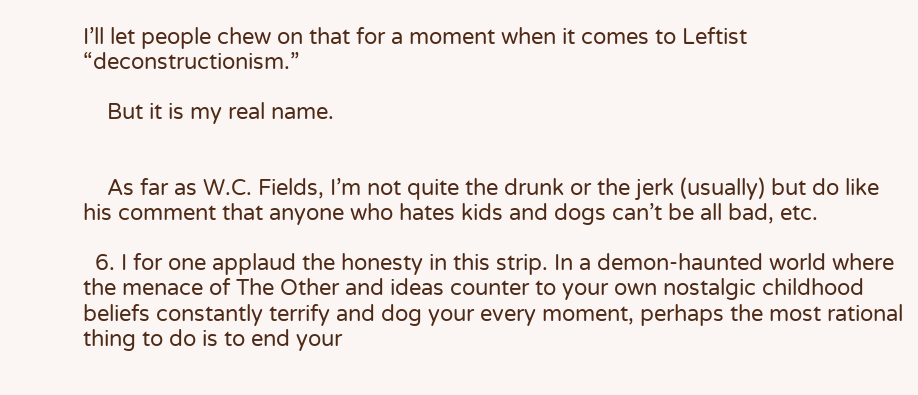I’ll let people chew on that for a moment when it comes to Leftist “deconstructionism.”

    But it is my real name.


    As far as W.C. Fields, I’m not quite the drunk or the jerk (usually) but do like his comment that anyone who hates kids and dogs can’t be all bad, etc.

  6. I for one applaud the honesty in this strip. In a demon-haunted world where the menace of The Other and ideas counter to your own nostalgic childhood beliefs constantly terrify and dog your every moment, perhaps the most rational thing to do is to end your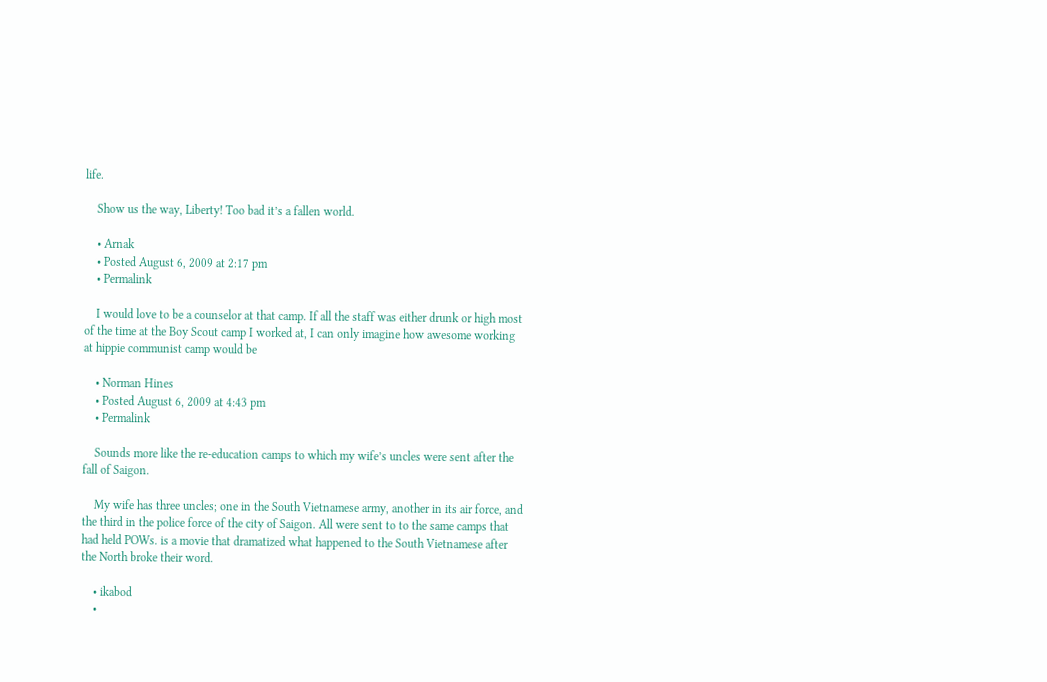life.

    Show us the way, Liberty! Too bad it’s a fallen world.

    • Arnak
    • Posted August 6, 2009 at 2:17 pm
    • Permalink

    I would love to be a counselor at that camp. If all the staff was either drunk or high most of the time at the Boy Scout camp I worked at, I can only imagine how awesome working at hippie communist camp would be

    • Norman Hines
    • Posted August 6, 2009 at 4:43 pm
    • Permalink

    Sounds more like the re-education camps to which my wife’s uncles were sent after the fall of Saigon.

    My wife has three uncles; one in the South Vietnamese army, another in its air force, and the third in the police force of the city of Saigon. All were sent to to the same camps that had held POWs. is a movie that dramatized what happened to the South Vietnamese after the North broke their word.

    • ikabod
    •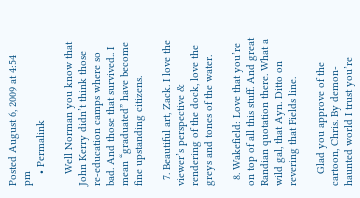Posted August 6, 2009 at 4:54 pm
    • Permalink

    Well Norman you know that John Kerry didn’t think those re-education camps where so bad. And those that survived.. I mean “graduated” have become fine upstanding citizens.

  7. Beautiful art, Zack. I love the viewer’s perspective & rendering of the dock, love the greys and tones of the water.

  8. Wakefield: Love that you’re on top of all this stuff. And great Randian quotation there. What a wild gal, that Ayn. Ditto on revering that Fields line.

    Glad you approve of the cartoon, Chris. By demon-haunted world I trust you’re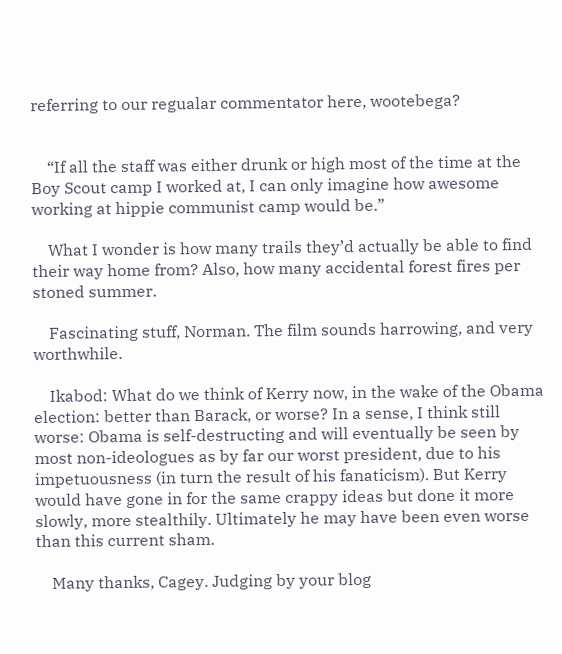referring to our regualar commentator here, wootebega?


    “If all the staff was either drunk or high most of the time at the Boy Scout camp I worked at, I can only imagine how awesome working at hippie communist camp would be.”

    What I wonder is how many trails they’d actually be able to find their way home from? Also, how many accidental forest fires per stoned summer.

    Fascinating stuff, Norman. The film sounds harrowing, and very worthwhile.

    Ikabod: What do we think of Kerry now, in the wake of the Obama election: better than Barack, or worse? In a sense, I think still worse: Obama is self-destructing and will eventually be seen by most non-ideologues as by far our worst president, due to his impetuousness (in turn the result of his fanaticism). But Kerry would have gone in for the same crappy ideas but done it more slowly, more stealthily. Ultimately he may have been even worse than this current sham.

    Many thanks, Cagey. Judging by your blog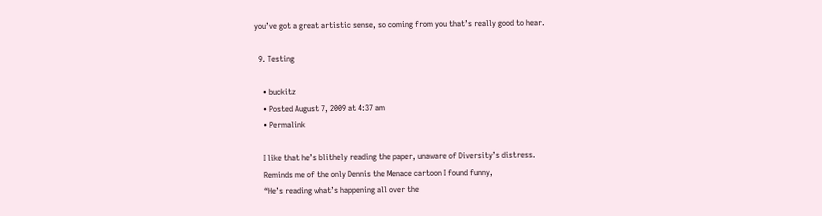you’ve got a great artistic sense, so coming from you that’s really good to hear.

  9. Testing

    • buckitz
    • Posted August 7, 2009 at 4:37 am
    • Permalink

    I like that he’s blithely reading the paper, unaware of Diversity’s distress.
    Reminds me of the only Dennis the Menace cartoon I found funny,
    “He’s reading what’s happening all over the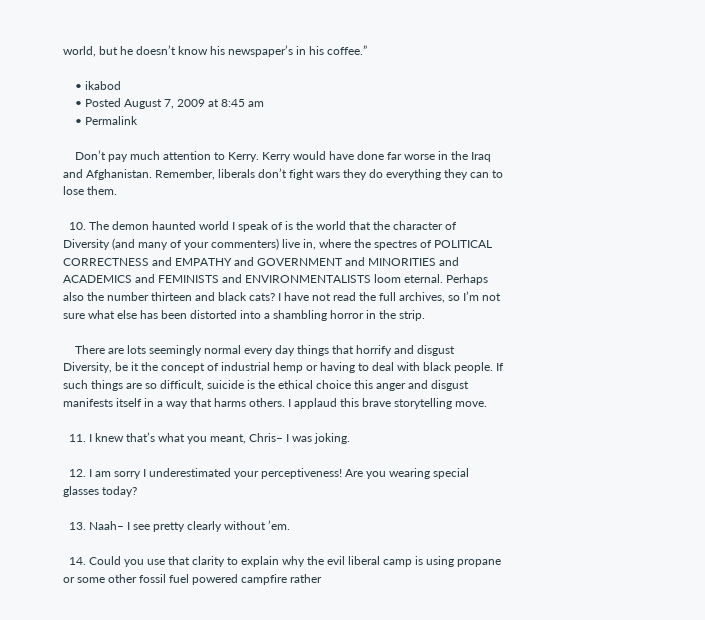world, but he doesn’t know his newspaper’s in his coffee.”

    • ikabod
    • Posted August 7, 2009 at 8:45 am
    • Permalink

    Don’t pay much attention to Kerry. Kerry would have done far worse in the Iraq and Afghanistan. Remember, liberals don’t fight wars they do everything they can to lose them.

  10. The demon haunted world I speak of is the world that the character of Diversity (and many of your commenters) live in, where the spectres of POLITICAL CORRECTNESS and EMPATHY and GOVERNMENT and MINORITIES and ACADEMICS and FEMINISTS and ENVIRONMENTALISTS loom eternal. Perhaps also the number thirteen and black cats? I have not read the full archives, so I’m not sure what else has been distorted into a shambling horror in the strip.

    There are lots seemingly normal every day things that horrify and disgust Diversity, be it the concept of industrial hemp or having to deal with black people. If such things are so difficult, suicide is the ethical choice this anger and disgust manifests itself in a way that harms others. I applaud this brave storytelling move.

  11. I knew that’s what you meant, Chris– I was joking.

  12. I am sorry I underestimated your perceptiveness! Are you wearing special glasses today?

  13. Naah– I see pretty clearly without ’em.

  14. Could you use that clarity to explain why the evil liberal camp is using propane or some other fossil fuel powered campfire rather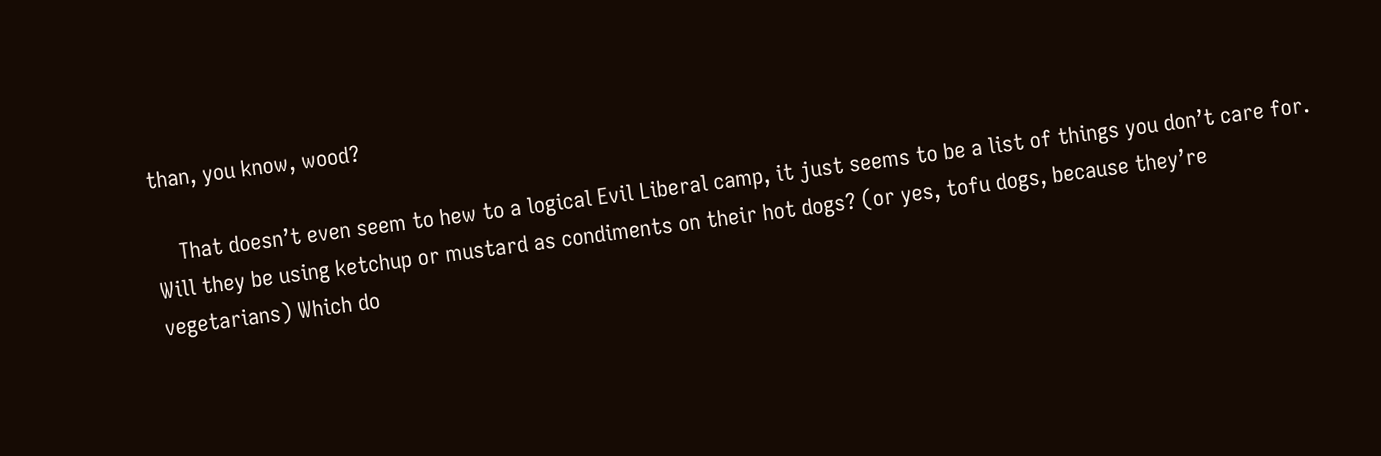than, you know, wood?

    That doesn’t even seem to hew to a logical Evil Liberal camp, it just seems to be a list of things you don’t care for. Will they be using ketchup or mustard as condiments on their hot dogs? (or yes, tofu dogs, because they’re vegetarians) Which do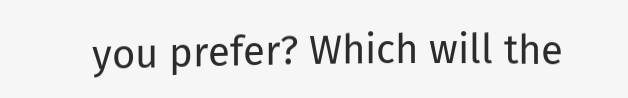you prefer? Which will the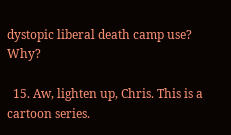dystopic liberal death camp use? Why?

  15. Aw, lighten up, Chris. This is a cartoon series.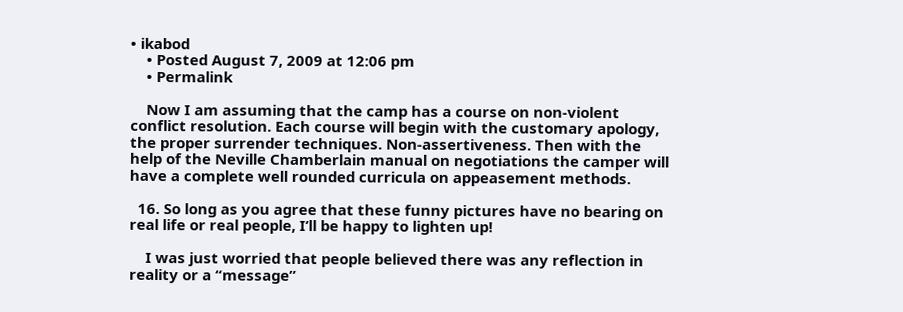• ikabod
    • Posted August 7, 2009 at 12:06 pm
    • Permalink

    Now I am assuming that the camp has a course on non-violent conflict resolution. Each course will begin with the customary apology, the proper surrender techniques. Non-assertiveness. Then with the help of the Neville Chamberlain manual on negotiations the camper will have a complete well rounded curricula on appeasement methods.

  16. So long as you agree that these funny pictures have no bearing on real life or real people, I’ll be happy to lighten up!

    I was just worried that people believed there was any reflection in reality or a “message”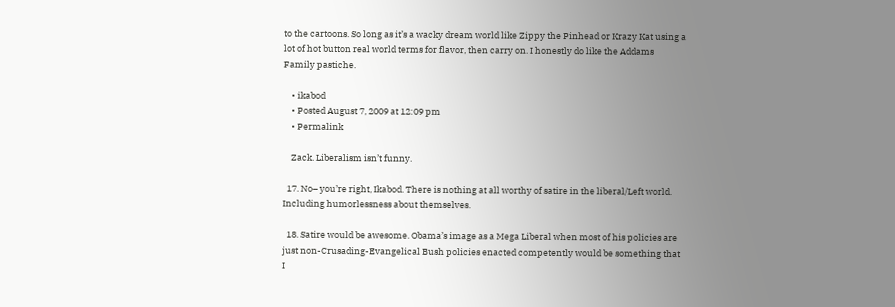to the cartoons. So long as it’s a wacky dream world like Zippy the Pinhead or Krazy Kat using a lot of hot button real world terms for flavor, then carry on. I honestly do like the Addams Family pastiche.

    • ikabod
    • Posted August 7, 2009 at 12:09 pm
    • Permalink

    Zack. Liberalism isn’t funny.

  17. No– you’re right, Ikabod. There is nothing at all worthy of satire in the liberal/Left world. Including humorlessness about themselves.

  18. Satire would be awesome. Obama’s image as a Mega Liberal when most of his policies are just non-Crusading-Evangelical Bush policies enacted competently would be something that I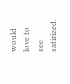would love to see satirized.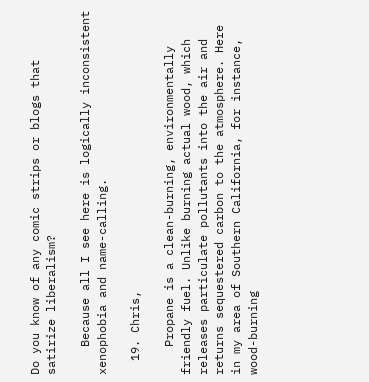Do you know of any comic strips or blogs that satirize liberalism?

    Because all I see here is logically inconsistent xenophobia and name-calling.

  19. Chris,

    Propane is a clean-burning, environmentally friendly fuel. Unlike burning actual wood, which releases particulate pollutants into the air and returns sequestered carbon to the atmosphere. Here in my area of Southern California, for instance, wood-burning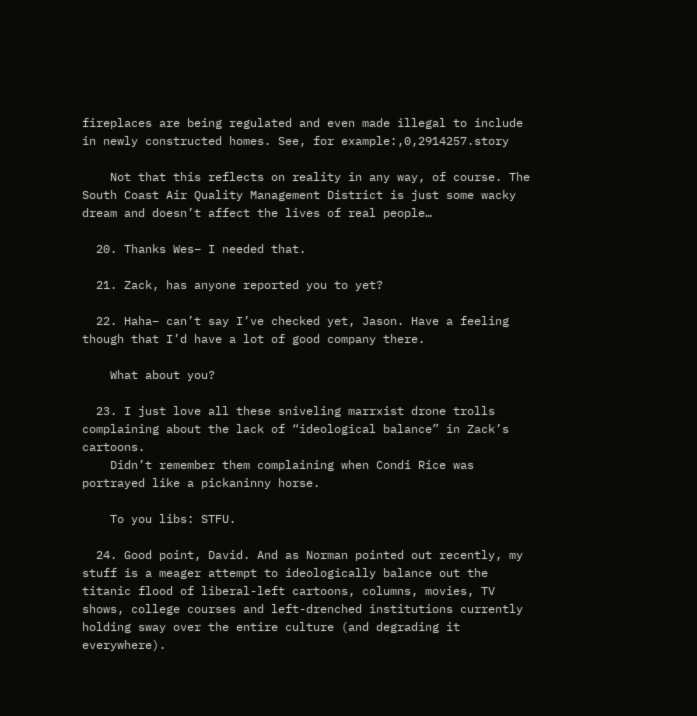fireplaces are being regulated and even made illegal to include in newly constructed homes. See, for example:,0,2914257.story

    Not that this reflects on reality in any way, of course. The South Coast Air Quality Management District is just some wacky dream and doesn’t affect the lives of real people…

  20. Thanks Wes– I needed that.

  21. Zack, has anyone reported you to yet?

  22. Haha– can’t say I’ve checked yet, Jason. Have a feeling though that I’d have a lot of good company there.

    What about you?

  23. I just love all these sniveling marrxist drone trolls complaining about the lack of “ideological balance” in Zack’s cartoons.
    Didn’t remember them complaining when Condi Rice was portrayed like a pickaninny horse.

    To you libs: STFU.

  24. Good point, David. And as Norman pointed out recently, my stuff is a meager attempt to ideologically balance out the titanic flood of liberal-left cartoons, columns, movies, TV shows, college courses and left-drenched institutions currently holding sway over the entire culture (and degrading it everywhere).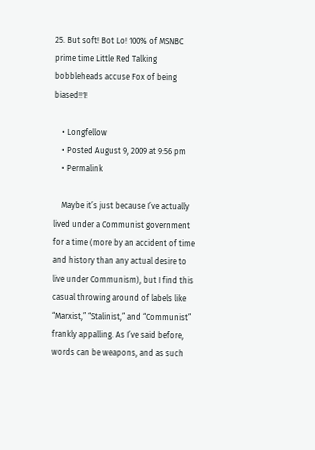25. But soft! Bot Lo! 100% of MSNBC prime time Little Red Talking bobbleheads accuse Fox of being biased!!1!

    • Longfellow
    • Posted August 9, 2009 at 9:56 pm
    • Permalink

    Maybe it’s just because I’ve actually lived under a Communist government for a time (more by an accident of time and history than any actual desire to live under Communism), but I find this casual throwing around of labels like “Marxist,” “Stalinist,” and “Communist” frankly appalling. As I’ve said before, words can be weapons, and as such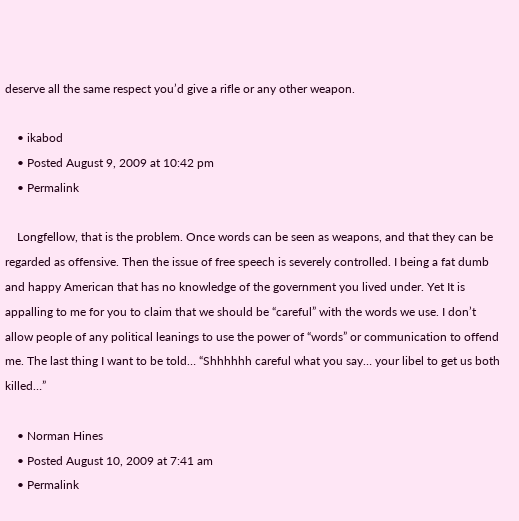deserve all the same respect you’d give a rifle or any other weapon.

    • ikabod
    • Posted August 9, 2009 at 10:42 pm
    • Permalink

    Longfellow, that is the problem. Once words can be seen as weapons, and that they can be regarded as offensive. Then the issue of free speech is severely controlled. I being a fat dumb and happy American that has no knowledge of the government you lived under. Yet It is appalling to me for you to claim that we should be “careful” with the words we use. I don’t allow people of any political leanings to use the power of “words” or communication to offend me. The last thing I want to be told… “Shhhhhh careful what you say… your libel to get us both killed…”

    • Norman Hines
    • Posted August 10, 2009 at 7:41 am
    • Permalink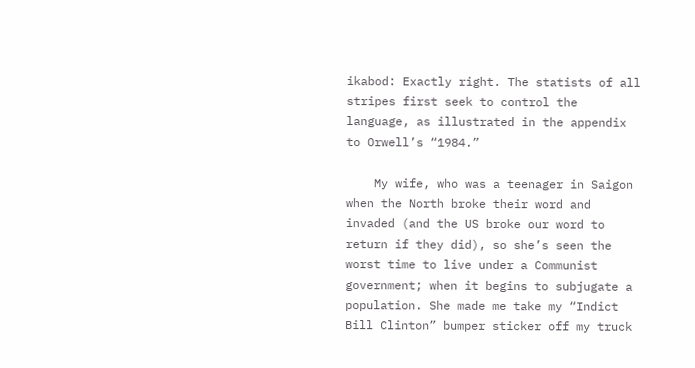ikabod: Exactly right. The statists of all stripes first seek to control the language, as illustrated in the appendix to Orwell’s “1984.”

    My wife, who was a teenager in Saigon when the North broke their word and invaded (and the US broke our word to return if they did), so she’s seen the worst time to live under a Communist government; when it begins to subjugate a population. She made me take my “Indict Bill Clinton” bumper sticker off my truck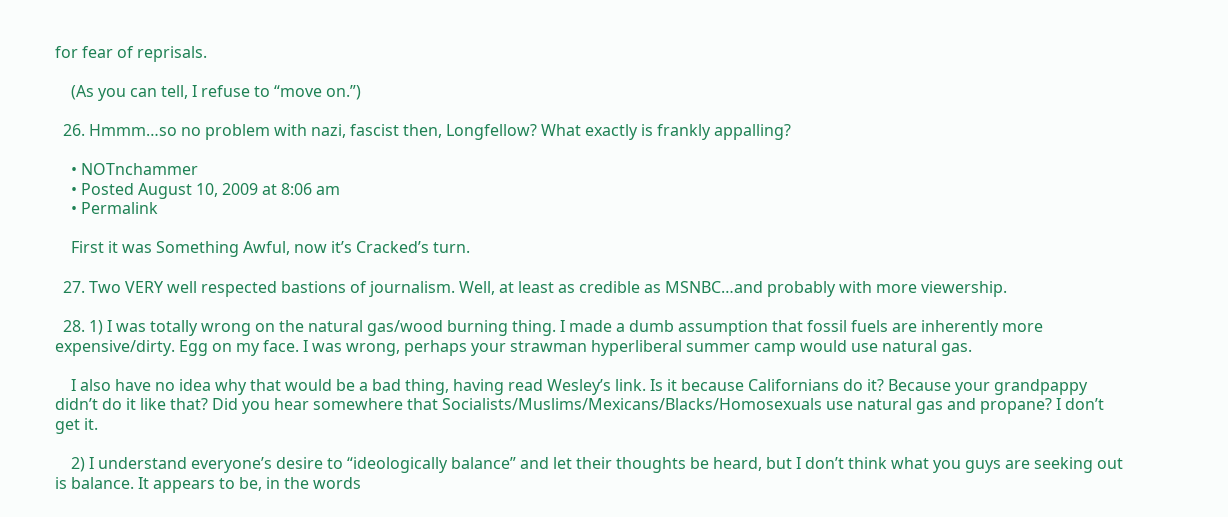for fear of reprisals.

    (As you can tell, I refuse to “move on.”)

  26. Hmmm…so no problem with nazi, fascist then, Longfellow? What exactly is frankly appalling?

    • NOTnchammer
    • Posted August 10, 2009 at 8:06 am
    • Permalink

    First it was Something Awful, now it’s Cracked’s turn.

  27. Two VERY well respected bastions of journalism. Well, at least as credible as MSNBC…and probably with more viewership.

  28. 1) I was totally wrong on the natural gas/wood burning thing. I made a dumb assumption that fossil fuels are inherently more expensive/dirty. Egg on my face. I was wrong, perhaps your strawman hyperliberal summer camp would use natural gas.

    I also have no idea why that would be a bad thing, having read Wesley’s link. Is it because Californians do it? Because your grandpappy didn’t do it like that? Did you hear somewhere that Socialists/Muslims/Mexicans/Blacks/Homosexuals use natural gas and propane? I don’t get it.

    2) I understand everyone’s desire to “ideologically balance” and let their thoughts be heard, but I don’t think what you guys are seeking out is balance. It appears to be, in the words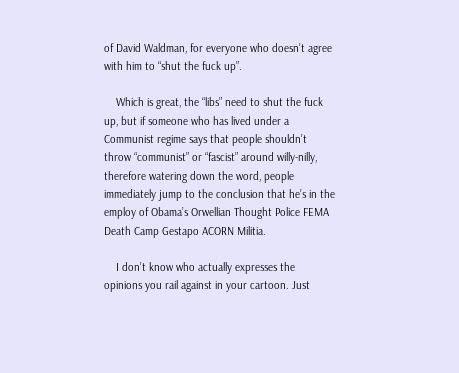of David Waldman, for everyone who doesn’t agree with him to “shut the fuck up”.

    Which is great, the “libs” need to shut the fuck up, but if someone who has lived under a Communist regime says that people shouldn’t throw “communist” or “fascist” around willy-nilly, therefore watering down the word, people immediately jump to the conclusion that he’s in the employ of Obama’s Orwellian Thought Police FEMA Death Camp Gestapo ACORN Militia.

    I don’t know who actually expresses the opinions you rail against in your cartoon. Just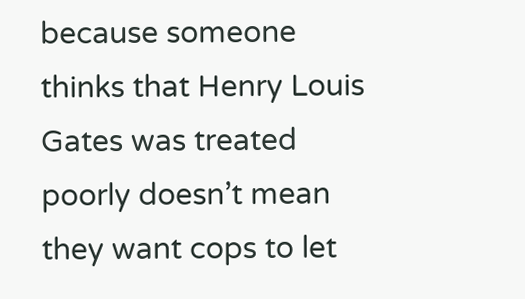because someone thinks that Henry Louis Gates was treated poorly doesn’t mean they want cops to let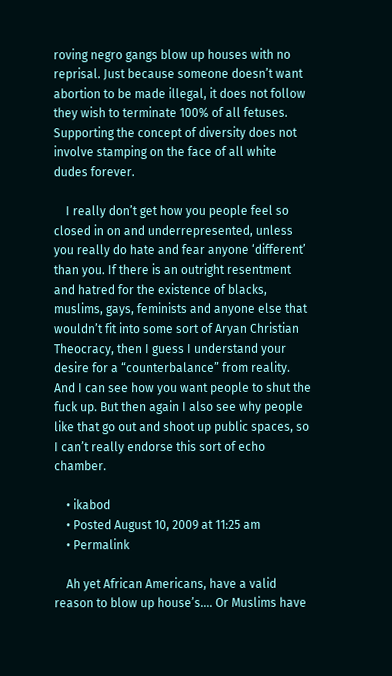roving negro gangs blow up houses with no reprisal. Just because someone doesn’t want abortion to be made illegal, it does not follow they wish to terminate 100% of all fetuses. Supporting the concept of diversity does not involve stamping on the face of all white dudes forever.

    I really don’t get how you people feel so closed in on and underrepresented, unless you really do hate and fear anyone ‘different’ than you. If there is an outright resentment and hatred for the existence of blacks, muslims, gays, feminists and anyone else that wouldn’t fit into some sort of Aryan Christian Theocracy, then I guess I understand your desire for a “counterbalance” from reality. And I can see how you want people to shut the fuck up. But then again I also see why people like that go out and shoot up public spaces, so I can’t really endorse this sort of echo chamber.

    • ikabod
    • Posted August 10, 2009 at 11:25 am
    • Permalink

    Ah yet African Americans, have a valid reason to blow up house’s…. Or Muslims have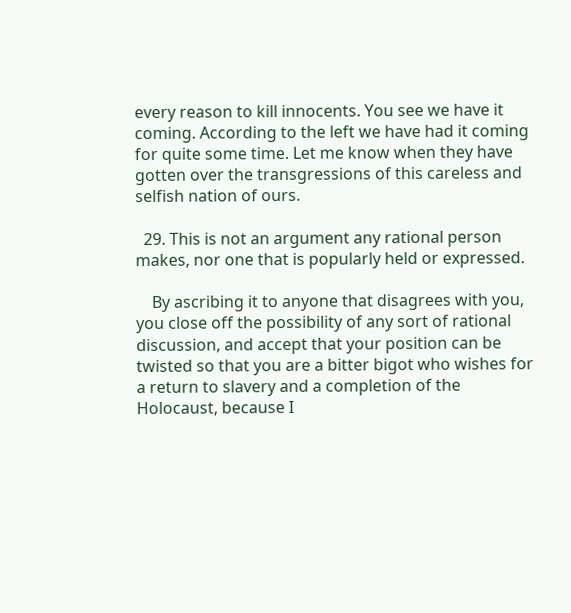every reason to kill innocents. You see we have it coming. According to the left we have had it coming for quite some time. Let me know when they have gotten over the transgressions of this careless and selfish nation of ours.

  29. This is not an argument any rational person makes, nor one that is popularly held or expressed.

    By ascribing it to anyone that disagrees with you, you close off the possibility of any sort of rational discussion, and accept that your position can be twisted so that you are a bitter bigot who wishes for a return to slavery and a completion of the Holocaust, because I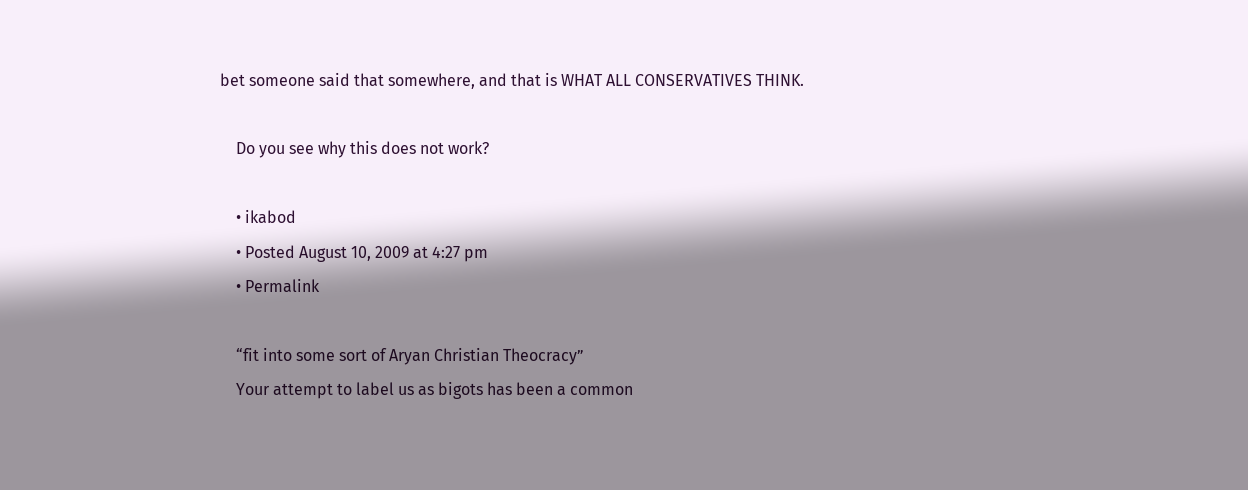bet someone said that somewhere, and that is WHAT ALL CONSERVATIVES THINK.

    Do you see why this does not work?

    • ikabod
    • Posted August 10, 2009 at 4:27 pm
    • Permalink

    “fit into some sort of Aryan Christian Theocracy”
    Your attempt to label us as bigots has been a common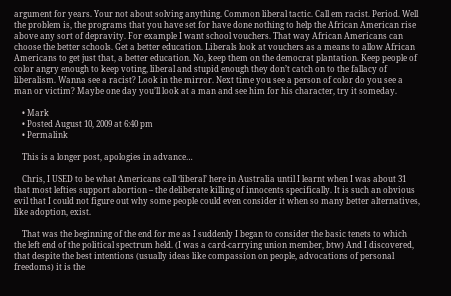argument for years. Your not about solving anything. Common liberal tactic. Call em racist. Period. Well the problem is, the programs that you have set for have done nothing to help the African American rise above any sort of depravity. For example I want school vouchers. That way African Americans can choose the better schools. Get a better education. Liberals look at vouchers as a means to allow African Americans to get just that, a better education. No, keep them on the democrat plantation. Keep people of color angry enough to keep voting, liberal and stupid enough they don’t catch on to the fallacy of liberalism. Wanna see a racist? Look in the mirror. Next time you see a person of color do you see a man or victim? Maybe one day you’ll look at a man and see him for his character, try it someday.

    • Mark
    • Posted August 10, 2009 at 6:40 pm
    • Permalink

    This is a longer post, apologies in advance…

    Chris, I USED to be what Americans call ‘liberal’ here in Australia until I learnt when I was about 31 that most lefties support abortion – the deliberate killing of innocents specifically. It is such an obvious evil that I could not figure out why some people could even consider it when so many better alternatives, like adoption, exist.

    That was the beginning of the end for me as I suddenly I began to consider the basic tenets to which the left end of the political spectrum held. (I was a card-carrying union member, btw) And I discovered, that despite the best intentions (usually ideas like compassion on people, advocations of personal freedoms) it is the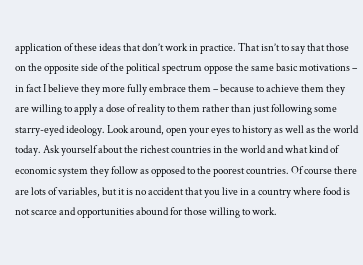application of these ideas that don’t work in practice. That isn’t to say that those on the opposite side of the political spectrum oppose the same basic motivations – in fact I believe they more fully embrace them – because to achieve them they are willing to apply a dose of reality to them rather than just following some starry-eyed ideology. Look around, open your eyes to history as well as the world today. Ask yourself about the richest countries in the world and what kind of economic system they follow as opposed to the poorest countries. Of course there are lots of variables, but it is no accident that you live in a country where food is not scarce and opportunities abound for those willing to work.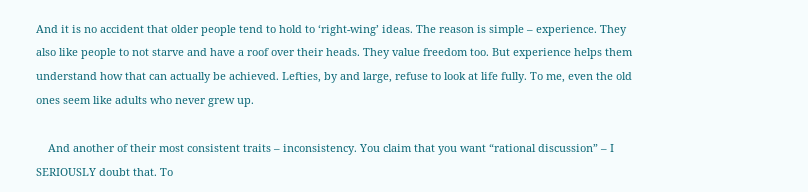And it is no accident that older people tend to hold to ‘right-wing’ ideas. The reason is simple – experience. They also like people to not starve and have a roof over their heads. They value freedom too. But experience helps them understand how that can actually be achieved. Lefties, by and large, refuse to look at life fully. To me, even the old ones seem like adults who never grew up.

    And another of their most consistent traits – inconsistency. You claim that you want “rational discussion” – I SERIOUSLY doubt that. To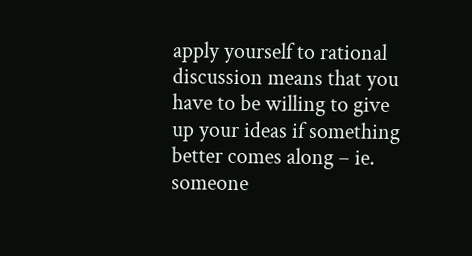apply yourself to rational discussion means that you have to be willing to give up your ideas if something better comes along – ie. someone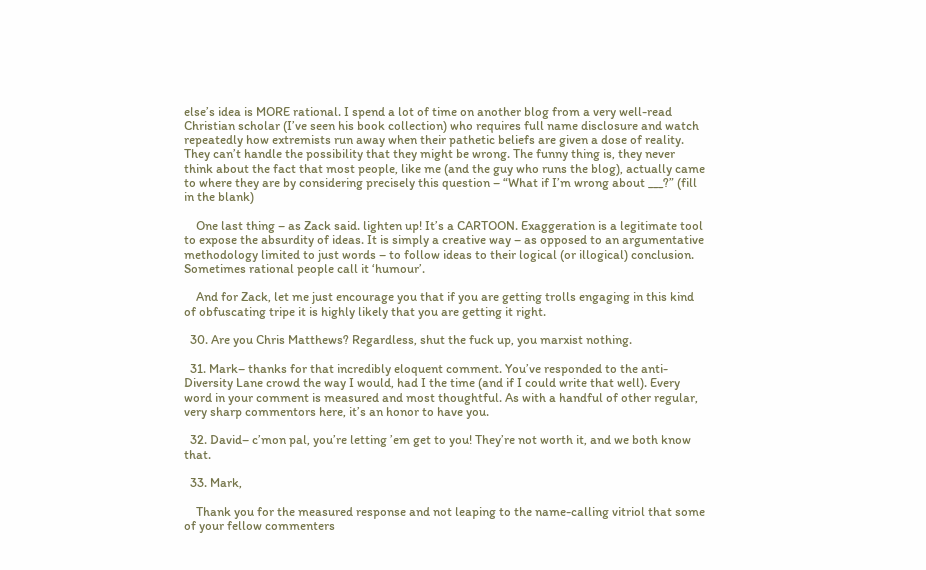else’s idea is MORE rational. I spend a lot of time on another blog from a very well-read Christian scholar (I’ve seen his book collection) who requires full name disclosure and watch repeatedly how extremists run away when their pathetic beliefs are given a dose of reality. They can’t handle the possibility that they might be wrong. The funny thing is, they never think about the fact that most people, like me (and the guy who runs the blog), actually came to where they are by considering precisely this question – “What if I’m wrong about ___?” (fill in the blank)

    One last thing – as Zack said. lighten up! It’s a CARTOON. Exaggeration is a legitimate tool to expose the absurdity of ideas. It is simply a creative way – as opposed to an argumentative methodology limited to just words – to follow ideas to their logical (or illogical) conclusion. Sometimes rational people call it ‘humour’.

    And for Zack, let me just encourage you that if you are getting trolls engaging in this kind of obfuscating tripe it is highly likely that you are getting it right.

  30. Are you Chris Matthews? Regardless, shut the fuck up, you marxist nothing.

  31. Mark– thanks for that incredibly eloquent comment. You’ve responded to the anti-Diversity Lane crowd the way I would, had I the time (and if I could write that well). Every word in your comment is measured and most thoughtful. As with a handful of other regular, very sharp commentors here, it’s an honor to have you.

  32. David– c’mon pal, you’re letting ’em get to you! They’re not worth it, and we both know that.

  33. Mark,

    Thank you for the measured response and not leaping to the name-calling vitriol that some of your fellow commenters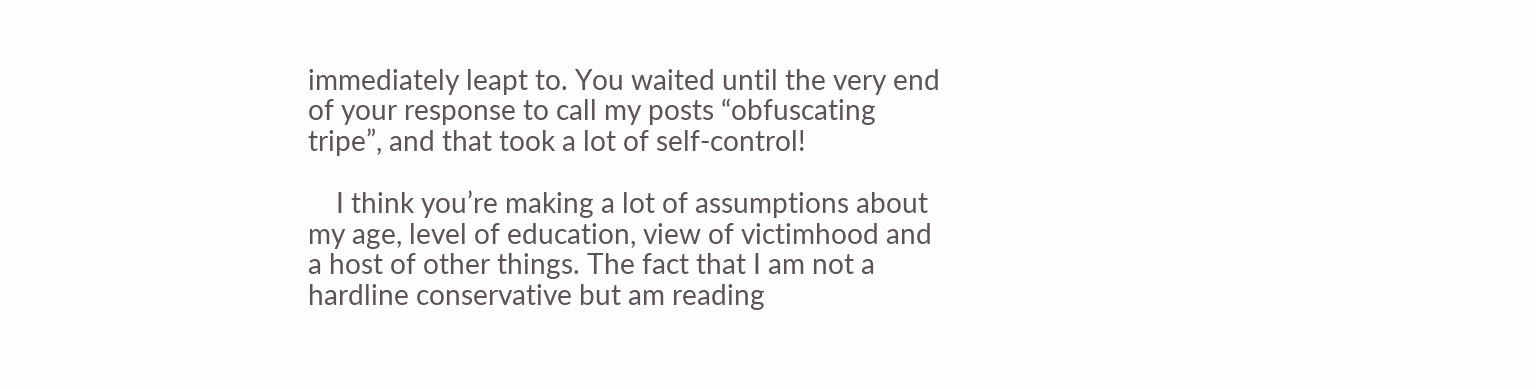immediately leapt to. You waited until the very end of your response to call my posts “obfuscating tripe”, and that took a lot of self-control!

    I think you’re making a lot of assumptions about my age, level of education, view of victimhood and a host of other things. The fact that I am not a hardline conservative but am reading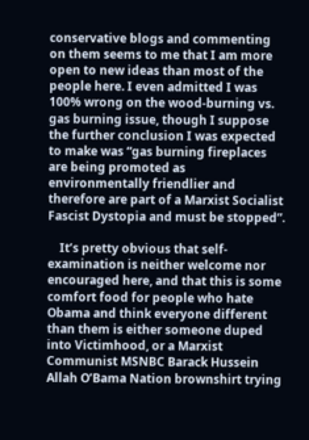conservative blogs and commenting on them seems to me that I am more open to new ideas than most of the people here. I even admitted I was 100% wrong on the wood-burning vs. gas burning issue, though I suppose the further conclusion I was expected to make was “gas burning fireplaces are being promoted as environmentally friendlier and therefore are part of a Marxist Socialist Fascist Dystopia and must be stopped”.

    It’s pretty obvious that self-examination is neither welcome nor encouraged here, and that this is some comfort food for people who hate Obama and think everyone different than them is either someone duped into Victimhood, or a Marxist Communist MSNBC Barack Hussein Allah O’Bama Nation brownshirt trying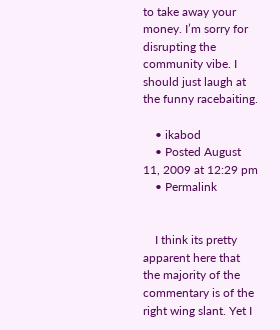to take away your money. I’m sorry for disrupting the community vibe. I should just laugh at the funny racebaiting.

    • ikabod
    • Posted August 11, 2009 at 12:29 pm
    • Permalink


    I think its pretty apparent here that the majority of the commentary is of the right wing slant. Yet I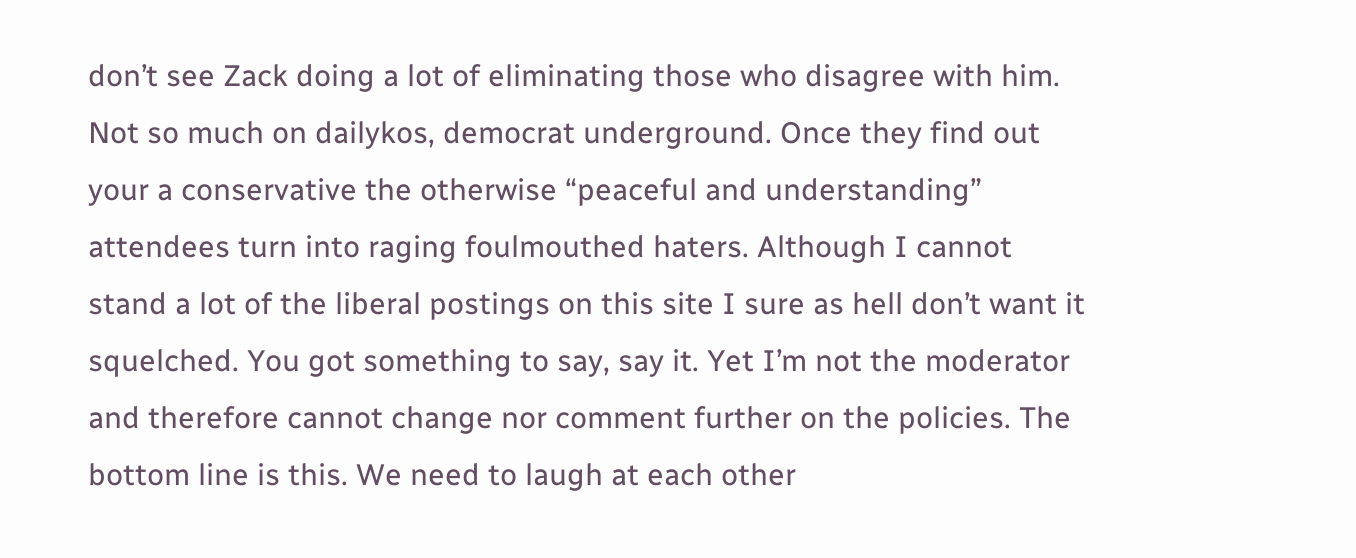don’t see Zack doing a lot of eliminating those who disagree with him. Not so much on dailykos, democrat underground. Once they find out your a conservative the otherwise “peaceful and understanding” attendees turn into raging foulmouthed haters. Although I cannot stand a lot of the liberal postings on this site I sure as hell don’t want it squelched. You got something to say, say it. Yet I’m not the moderator and therefore cannot change nor comment further on the policies. The bottom line is this. We need to laugh at each other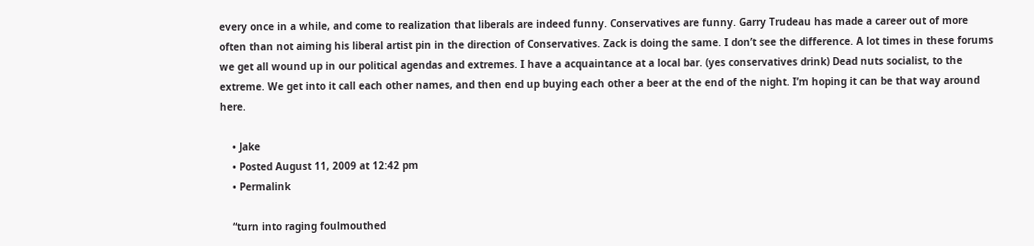every once in a while, and come to realization that liberals are indeed funny. Conservatives are funny. Garry Trudeau has made a career out of more often than not aiming his liberal artist pin in the direction of Conservatives. Zack is doing the same. I don’t see the difference. A lot times in these forums we get all wound up in our political agendas and extremes. I have a acquaintance at a local bar. (yes conservatives drink) Dead nuts socialist, to the extreme. We get into it call each other names, and then end up buying each other a beer at the end of the night. I’m hoping it can be that way around here.

    • Jake
    • Posted August 11, 2009 at 12:42 pm
    • Permalink

    “turn into raging foulmouthed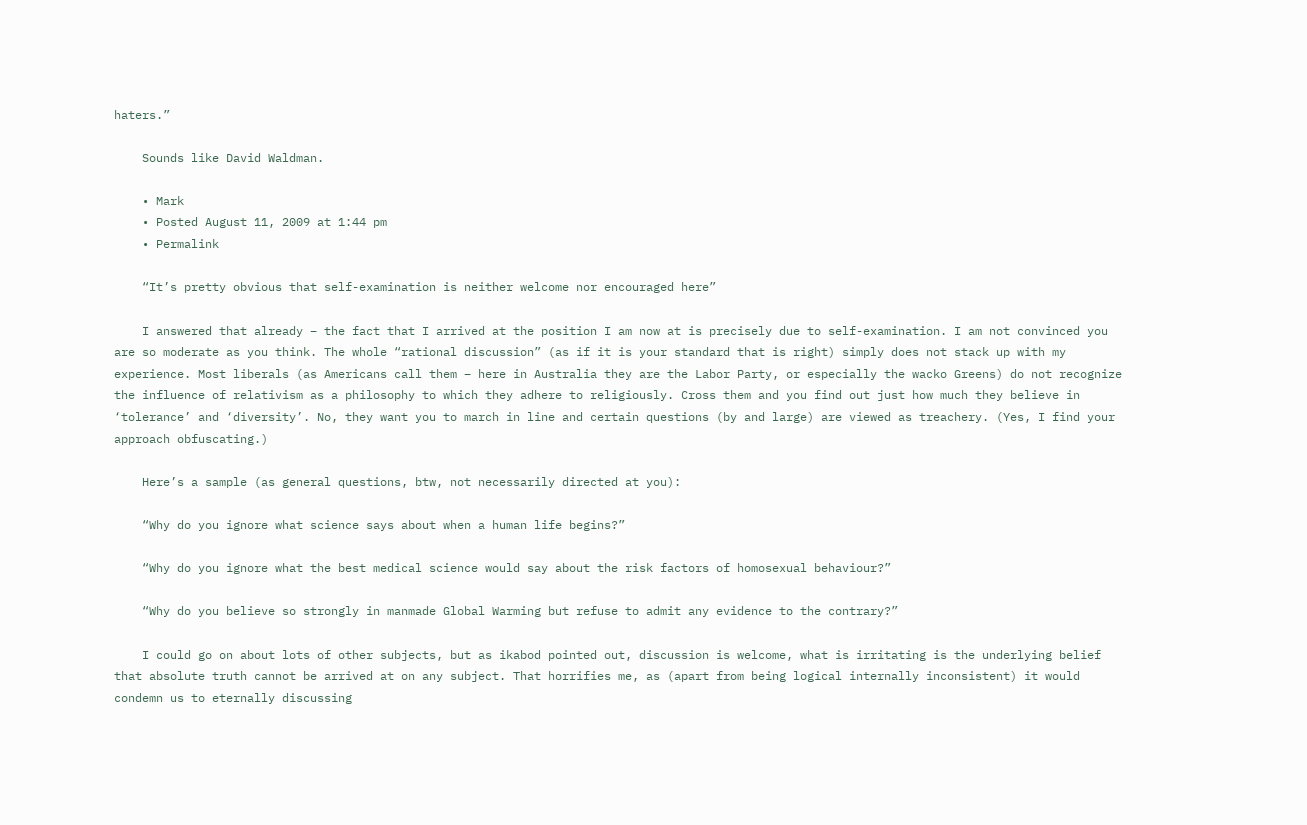haters.”

    Sounds like David Waldman.

    • Mark
    • Posted August 11, 2009 at 1:44 pm
    • Permalink

    “It’s pretty obvious that self-examination is neither welcome nor encouraged here”

    I answered that already – the fact that I arrived at the position I am now at is precisely due to self-examination. I am not convinced you are so moderate as you think. The whole “rational discussion” (as if it is your standard that is right) simply does not stack up with my experience. Most liberals (as Americans call them – here in Australia they are the Labor Party, or especially the wacko Greens) do not recognize the influence of relativism as a philosophy to which they adhere to religiously. Cross them and you find out just how much they believe in ‘tolerance’ and ‘diversity’. No, they want you to march in line and certain questions (by and large) are viewed as treachery. (Yes, I find your approach obfuscating.)

    Here’s a sample (as general questions, btw, not necessarily directed at you):

    “Why do you ignore what science says about when a human life begins?”

    “Why do you ignore what the best medical science would say about the risk factors of homosexual behaviour?”

    “Why do you believe so strongly in manmade Global Warming but refuse to admit any evidence to the contrary?”

    I could go on about lots of other subjects, but as ikabod pointed out, discussion is welcome, what is irritating is the underlying belief that absolute truth cannot be arrived at on any subject. That horrifies me, as (apart from being logical internally inconsistent) it would condemn us to eternally discussing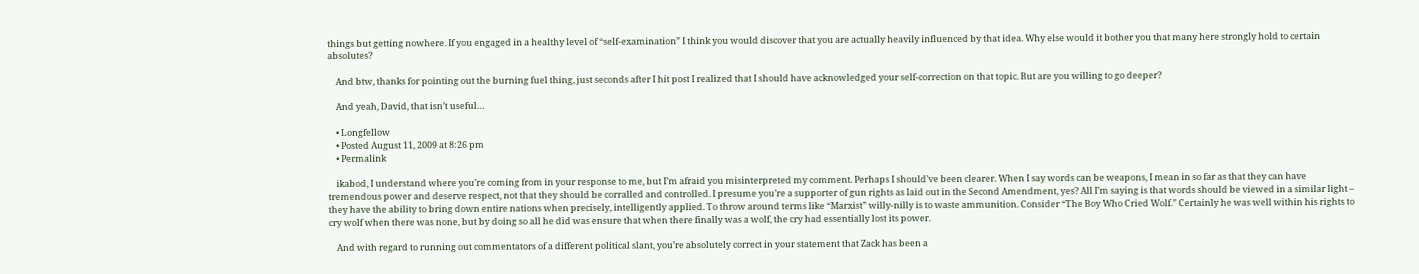things but getting nowhere. If you engaged in a healthy level of “self-examination” I think you would discover that you are actually heavily influenced by that idea. Why else would it bother you that many here strongly hold to certain absolutes?

    And btw, thanks for pointing out the burning fuel thing, just seconds after I hit post I realized that I should have acknowledged your self-correction on that topic. But are you willing to go deeper?

    And yeah, David, that isn’t useful…

    • Longfellow
    • Posted August 11, 2009 at 8:26 pm
    • Permalink

    ikabod, I understand where you’re coming from in your response to me, but I’m afraid you misinterpreted my comment. Perhaps I should’ve been clearer. When I say words can be weapons, I mean in so far as that they can have tremendous power and deserve respect, not that they should be corralled and controlled. I presume you’re a supporter of gun rights as laid out in the Second Amendment, yes? All I’m saying is that words should be viewed in a similar light – they have the ability to bring down entire nations when precisely, intelligently applied. To throw around terms like “Marxist” willy-nilly is to waste ammunition. Consider “The Boy Who Cried Wolf.” Certainly he was well within his rights to cry wolf when there was none, but by doing so all he did was ensure that when there finally was a wolf, the cry had essentially lost its power.

    And with regard to running out commentators of a different political slant, you’re absolutely correct in your statement that Zack has been a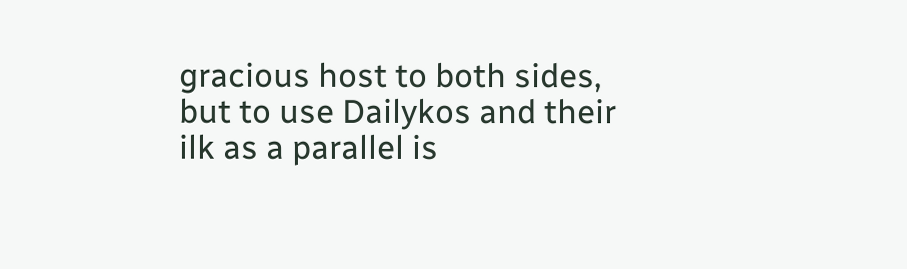gracious host to both sides, but to use Dailykos and their ilk as a parallel is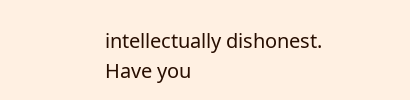intellectually dishonest. Have you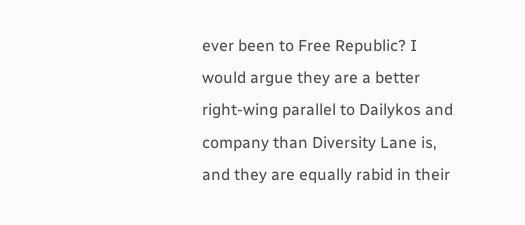ever been to Free Republic? I would argue they are a better right-wing parallel to Dailykos and company than Diversity Lane is, and they are equally rabid in their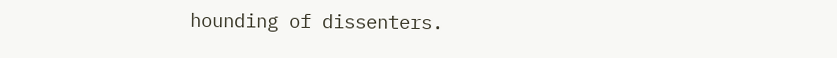hounding of dissenters.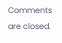Comments are closed.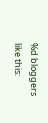%d bloggers like this: